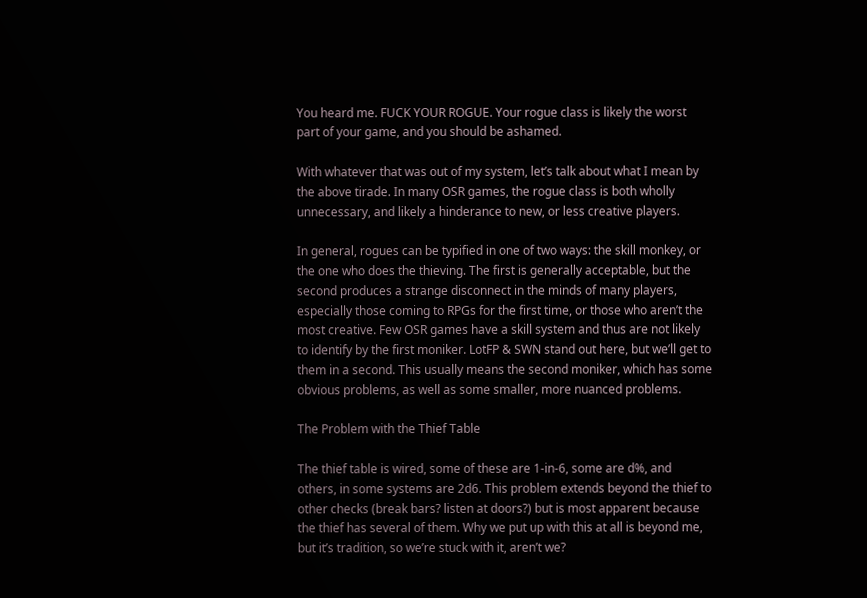You heard me. FUCK YOUR ROGUE. Your rogue class is likely the worst part of your game, and you should be ashamed.

With whatever that was out of my system, let’s talk about what I mean by the above tirade. In many OSR games, the rogue class is both wholly unnecessary, and likely a hinderance to new, or less creative players.

In general, rogues can be typified in one of two ways: the skill monkey, or the one who does the thieving. The first is generally acceptable, but the second produces a strange disconnect in the minds of many players, especially those coming to RPGs for the first time, or those who aren’t the most creative. Few OSR games have a skill system and thus are not likely to identify by the first moniker. LotFP & SWN stand out here, but we’ll get to them in a second. This usually means the second moniker, which has some obvious problems, as well as some smaller, more nuanced problems.

The Problem with the Thief Table

The thief table is wired, some of these are 1-in-6, some are d%, and others, in some systems are 2d6. This problem extends beyond the thief to other checks (break bars? listen at doors?) but is most apparent because the thief has several of them. Why we put up with this at all is beyond me, but it’s tradition, so we’re stuck with it, aren’t we?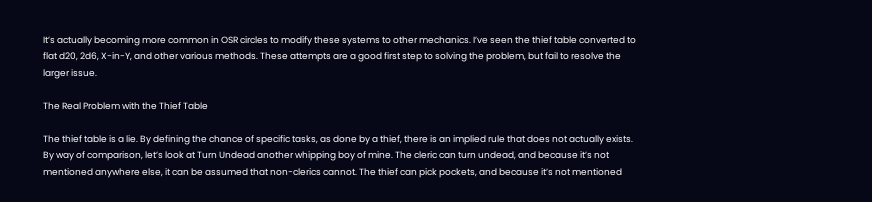It’s actually becoming more common in OSR circles to modify these systems to other mechanics. I’ve seen the thief table converted to flat d20, 2d6, X-in-Y, and other various methods. These attempts are a good first step to solving the problem, but fail to resolve the larger issue.

The Real Problem with the Thief Table

The thief table is a lie. By defining the chance of specific tasks, as done by a thief, there is an implied rule that does not actually exists. By way of comparison, let’s look at Turn Undead another whipping boy of mine. The cleric can turn undead, and because it’s not mentioned anywhere else, it can be assumed that non-clerics cannot. The thief can pick pockets, and because it’s not mentioned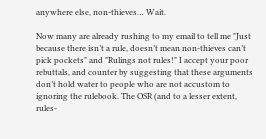anywhere else, non-thieves… Wait.

Now many are already rushing to my email to tell me "Just because there isn’t a rule, doesn’t mean non-thieves can’t pick pockets" and "Rulings not rules!" I accept your poor rebuttals, and counter by suggesting that these arguments don’t hold water to people who are not accustom to ignoring the rulebook. The OSR (and to a lesser extent, rules-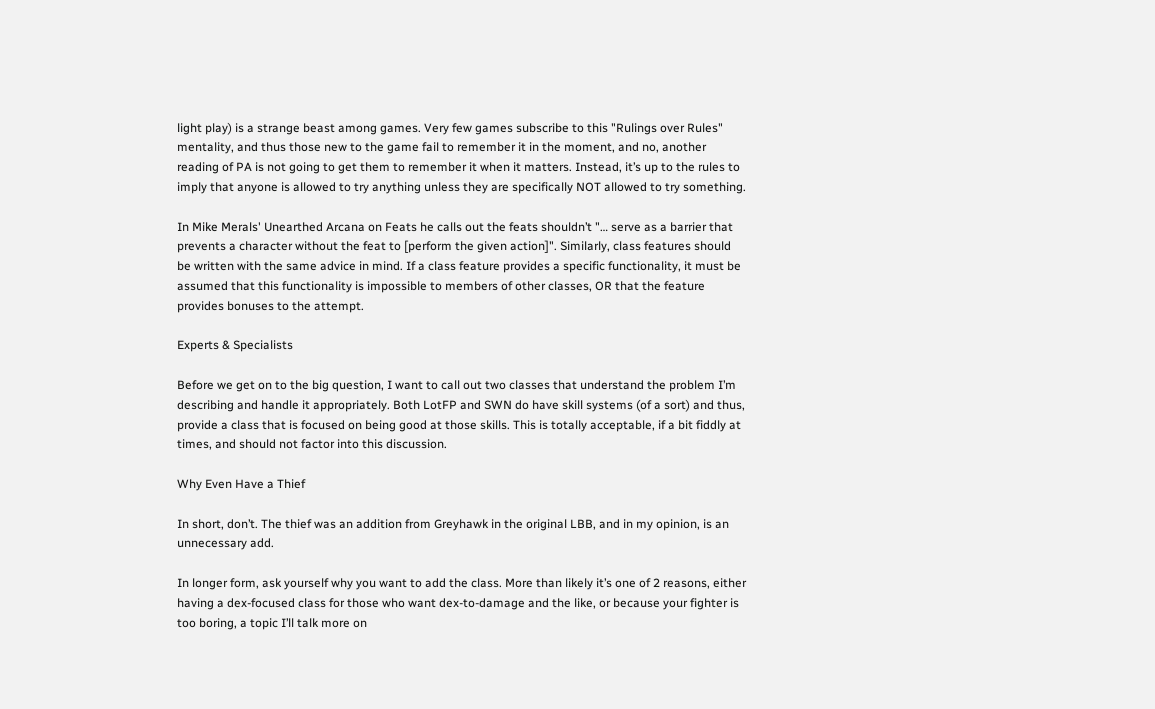light play) is a strange beast among games. Very few games subscribe to this "Rulings over Rules" mentality, and thus those new to the game fail to remember it in the moment, and no, another reading of PA is not going to get them to remember it when it matters. Instead, it’s up to the rules to imply that anyone is allowed to try anything unless they are specifically NOT allowed to try something.

In Mike Merals' Unearthed Arcana on Feats he calls out the feats shouldn’t "… serve as a barrier that prevents a character without the feat to [perform the given action]". Similarly, class features should be written with the same advice in mind. If a class feature provides a specific functionality, it must be assumed that this functionality is impossible to members of other classes, OR that the feature provides bonuses to the attempt.

Experts & Specialists

Before we get on to the big question, I want to call out two classes that understand the problem I’m describing and handle it appropriately. Both LotFP and SWN do have skill systems (of a sort) and thus, provide a class that is focused on being good at those skills. This is totally acceptable, if a bit fiddly at times, and should not factor into this discussion.

Why Even Have a Thief

In short, don’t. The thief was an addition from Greyhawk in the original LBB, and in my opinion, is an unnecessary add.

In longer form, ask yourself why you want to add the class. More than likely it’s one of 2 reasons, either having a dex-focused class for those who want dex-to-damage and the like, or because your fighter is too boring, a topic I’ll talk more on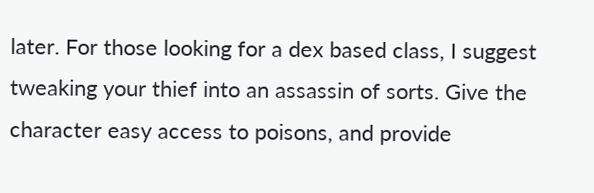later. For those looking for a dex based class, I suggest tweaking your thief into an assassin of sorts. Give the character easy access to poisons, and provide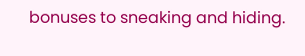bonuses to sneaking and hiding.